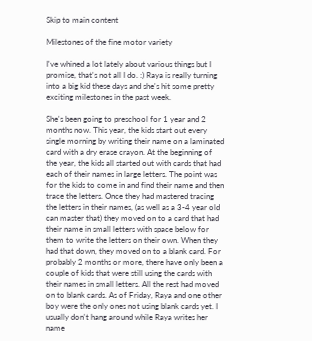Skip to main content

Milestones of the fine motor variety

I've whined a lot lately about various things but I promise, that's not all I do. :) Raya is really turning into a big kid these days and she's hit some pretty exciting milestones in the past week.

She's been going to preschool for 1 year and 2 months now. This year, the kids start out every single morning by writing their name on a laminated card with a dry erase crayon. At the beginning of the year, the kids all started out with cards that had each of their names in large letters. The point was for the kids to come in and find their name and then trace the letters. Once they had mastered tracing the letters in their names, (as well as a 3-4 year old can master that) they moved on to a card that had their name in small letters with space below for them to write the letters on their own. When they had that down, they moved on to a blank card. For probably 2 months or more, there have only been a couple of kids that were still using the cards with their names in small letters. All the rest had moved on to blank cards. As of Friday, Raya and one other boy were the only ones not using blank cards yet. I usually don't hang around while Raya writes her name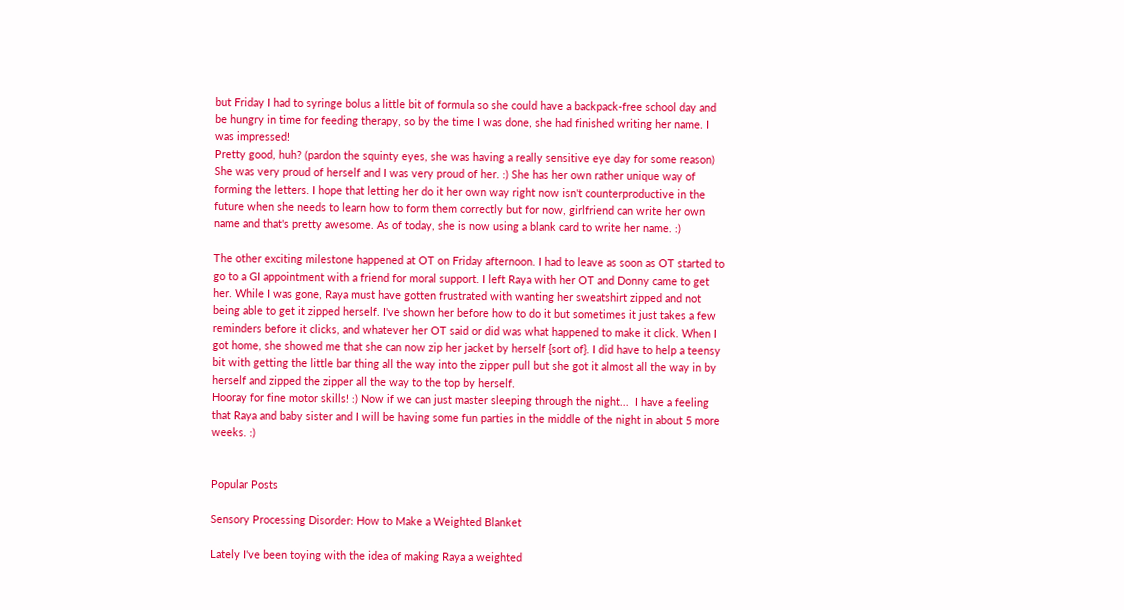but Friday I had to syringe bolus a little bit of formula so she could have a backpack-free school day and be hungry in time for feeding therapy, so by the time I was done, she had finished writing her name. I was impressed!
Pretty good, huh? (pardon the squinty eyes, she was having a really sensitive eye day for some reason) She was very proud of herself and I was very proud of her. :) She has her own rather unique way of forming the letters. I hope that letting her do it her own way right now isn't counterproductive in the future when she needs to learn how to form them correctly but for now, girlfriend can write her own name and that's pretty awesome. As of today, she is now using a blank card to write her name. :)

The other exciting milestone happened at OT on Friday afternoon. I had to leave as soon as OT started to go to a GI appointment with a friend for moral support. I left Raya with her OT and Donny came to get her. While I was gone, Raya must have gotten frustrated with wanting her sweatshirt zipped and not being able to get it zipped herself. I've shown her before how to do it but sometimes it just takes a few reminders before it clicks, and whatever her OT said or did was what happened to make it click. When I got home, she showed me that she can now zip her jacket by herself {sort of}. I did have to help a teensy bit with getting the little bar thing all the way into the zipper pull but she got it almost all the way in by herself and zipped the zipper all the way to the top by herself.
Hooray for fine motor skills! :) Now if we can just master sleeping through the night...  I have a feeling that Raya and baby sister and I will be having some fun parties in the middle of the night in about 5 more weeks. :)


Popular Posts

Sensory Processing Disorder: How to Make a Weighted Blanket

Lately I've been toying with the idea of making Raya a weighted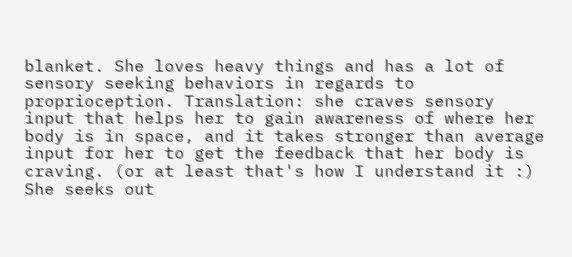blanket. She loves heavy things and has a lot of sensory seeking behaviors in regards to proprioception. Translation: she craves sensory input that helps her to gain awareness of where her body is in space, and it takes stronger than average input for her to get the feedback that her body is craving. (or at least that's how I understand it :) She seeks out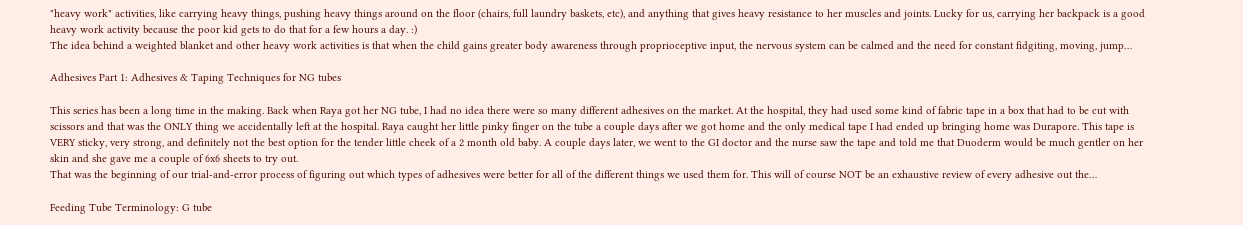"heavy work" activities, like carrying heavy things, pushing heavy things around on the floor (chairs, full laundry baskets, etc), and anything that gives heavy resistance to her muscles and joints. Lucky for us, carrying her backpack is a good heavy work activity because the poor kid gets to do that for a few hours a day. :)
The idea behind a weighted blanket and other heavy work activities is that when the child gains greater body awareness through proprioceptive input, the nervous system can be calmed and the need for constant fidgiting, moving, jump…

Adhesives Part 1: Adhesives & Taping Techniques for NG tubes

This series has been a long time in the making. Back when Raya got her NG tube, I had no idea there were so many different adhesives on the market. At the hospital, they had used some kind of fabric tape in a box that had to be cut with scissors and that was the ONLY thing we accidentally left at the hospital. Raya caught her little pinky finger on the tube a couple days after we got home and the only medical tape I had ended up bringing home was Durapore. This tape is VERY sticky, very strong, and definitely not the best option for the tender little cheek of a 2 month old baby. A couple days later, we went to the GI doctor and the nurse saw the tape and told me that Duoderm would be much gentler on her skin and she gave me a couple of 6x6 sheets to try out.
That was the beginning of our trial-and-error process of figuring out which types of adhesives were better for all of the different things we used them for. This will of course NOT be an exhaustive review of every adhesive out the…

Feeding Tube Terminology: G tube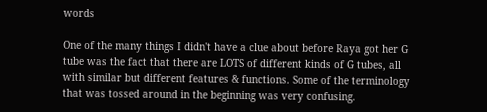words

One of the many things I didn't have a clue about before Raya got her G tube was the fact that there are LOTS of different kinds of G tubes, all with similar but different features & functions. Some of the terminology that was tossed around in the beginning was very confusing.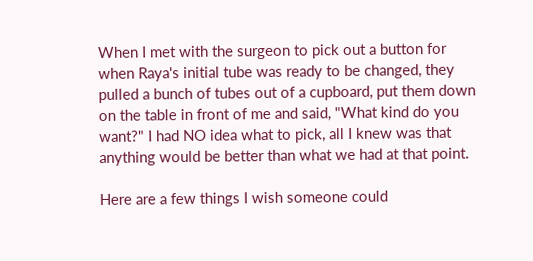When I met with the surgeon to pick out a button for when Raya's initial tube was ready to be changed, they pulled a bunch of tubes out of a cupboard, put them down on the table in front of me and said, "What kind do you want?" I had NO idea what to pick, all I knew was that anything would be better than what we had at that point.

Here are a few things I wish someone could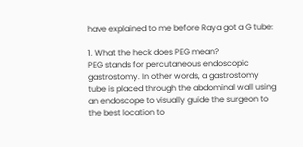have explained to me before Raya got a G tube:

1. What the heck does PEG mean?
PEG stands for percutaneous endoscopic gastrostomy. In other words, a gastrostomy tube is placed through the abdominal wall using an endoscope to visually guide the surgeon to the best location to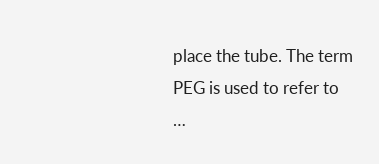place the tube. The term PEG is used to refer to …